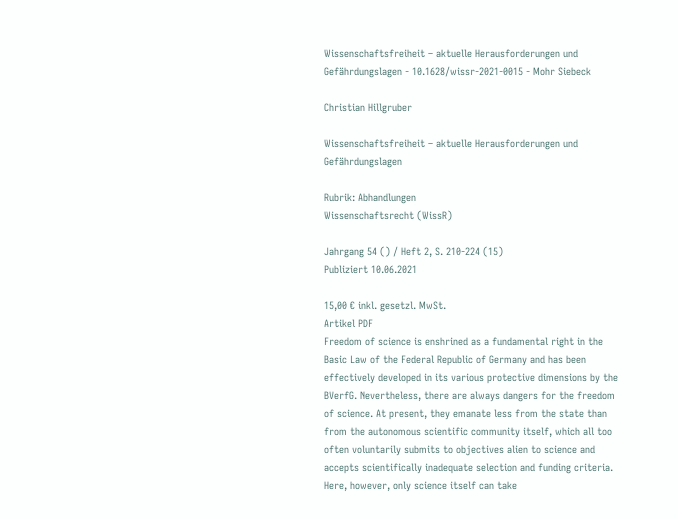Wissenschaftsfreiheit – aktuelle Herausforderungen und Gefährdungslagen - 10.1628/wissr-2021-0015 - Mohr Siebeck

Christian Hillgruber

Wissenschaftsfreiheit – aktuelle Herausforderungen und Gefährdungslagen

Rubrik: Abhandlungen
Wissenschaftsrecht (WissR)

Jahrgang 54 () / Heft 2, S. 210-224 (15)
Publiziert 10.06.2021

15,00 € inkl. gesetzl. MwSt.
Artikel PDF
Freedom of science is enshrined as a fundamental right in the Basic Law of the Federal Republic of Germany and has been effectively developed in its various protective dimensions by the BVerfG. Nevertheless, there are always dangers for the freedom of science. At present, they emanate less from the state than from the autonomous scientific community itself, which all too often voluntarily submits to objectives alien to science and accepts scientifically inadequate selection and funding criteria. Here, however, only science itself can take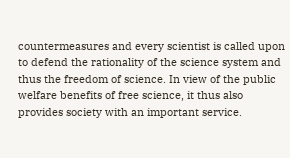countermeasures and every scientist is called upon to defend the rationality of the science system and thus the freedom of science. In view of the public welfare benefits of free science, it thus also provides society with an important service.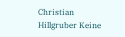Christian Hillgruber Keine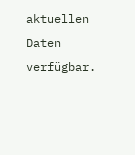aktuellen Daten verfügbar.